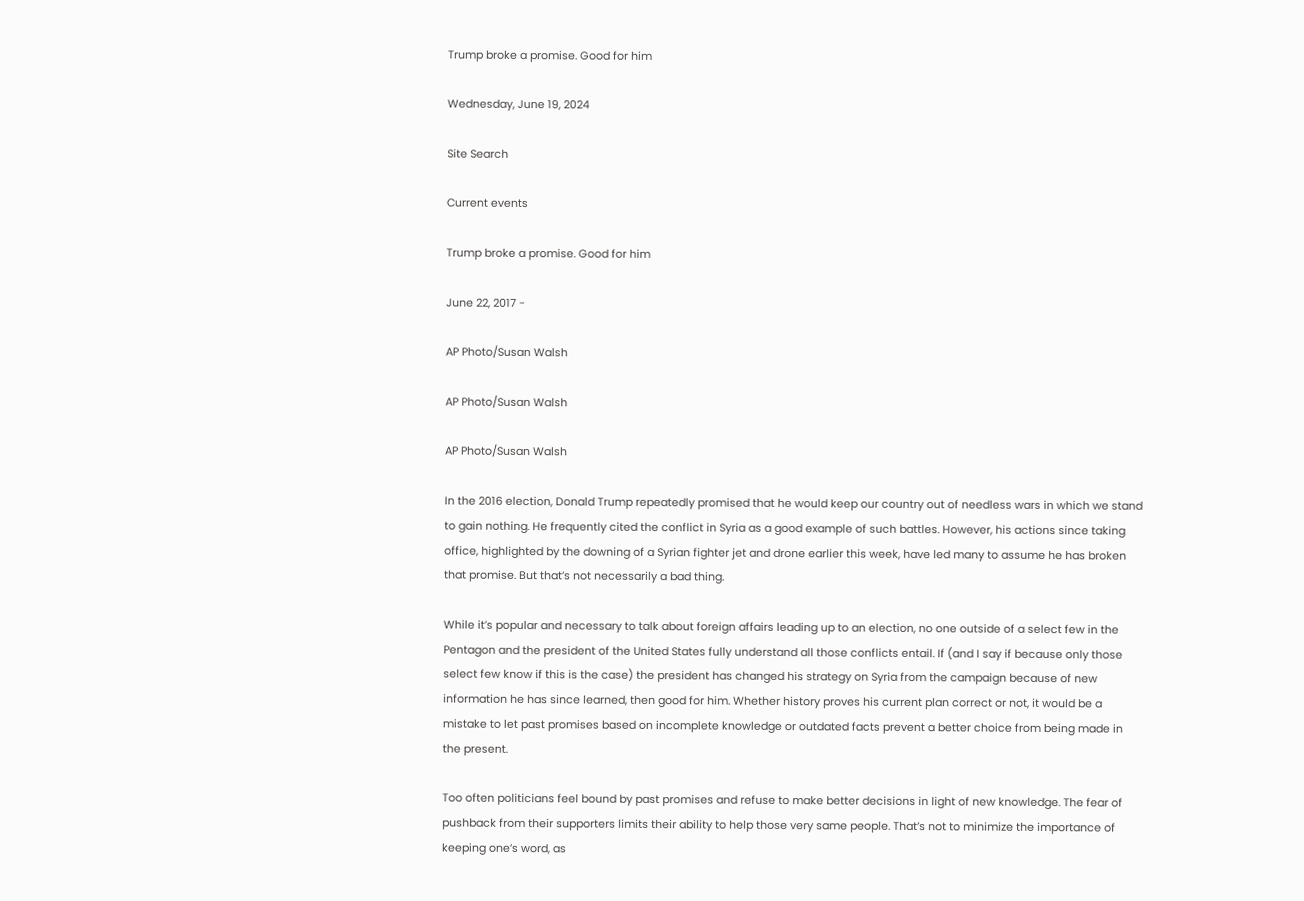Trump broke a promise. Good for him

Wednesday, June 19, 2024

Site Search

Current events

Trump broke a promise. Good for him

June 22, 2017 -

AP Photo/Susan Walsh

AP Photo/Susan Walsh

AP Photo/Susan Walsh

In the 2016 election, Donald Trump repeatedly promised that he would keep our country out of needless wars in which we stand to gain nothing. He frequently cited the conflict in Syria as a good example of such battles. However, his actions since taking office, highlighted by the downing of a Syrian fighter jet and drone earlier this week, have led many to assume he has broken that promise. But that’s not necessarily a bad thing.

While it’s popular and necessary to talk about foreign affairs leading up to an election, no one outside of a select few in the Pentagon and the president of the United States fully understand all those conflicts entail. If (and I say if because only those select few know if this is the case) the president has changed his strategy on Syria from the campaign because of new information he has since learned, then good for him. Whether history proves his current plan correct or not, it would be a mistake to let past promises based on incomplete knowledge or outdated facts prevent a better choice from being made in the present.

Too often politicians feel bound by past promises and refuse to make better decisions in light of new knowledge. The fear of pushback from their supporters limits their ability to help those very same people. That’s not to minimize the importance of keeping one’s word, as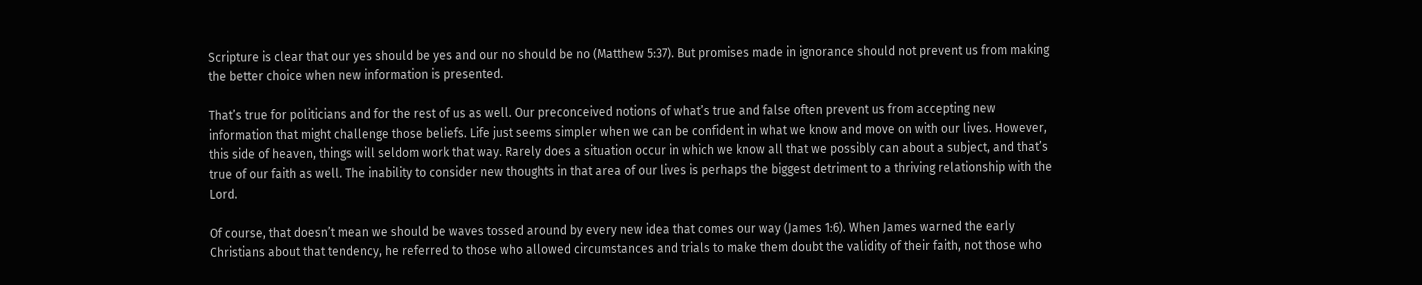Scripture is clear that our yes should be yes and our no should be no (Matthew 5:37). But promises made in ignorance should not prevent us from making the better choice when new information is presented.

That’s true for politicians and for the rest of us as well. Our preconceived notions of what’s true and false often prevent us from accepting new information that might challenge those beliefs. Life just seems simpler when we can be confident in what we know and move on with our lives. However, this side of heaven, things will seldom work that way. Rarely does a situation occur in which we know all that we possibly can about a subject, and that’s true of our faith as well. The inability to consider new thoughts in that area of our lives is perhaps the biggest detriment to a thriving relationship with the Lord.

Of course, that doesn’t mean we should be waves tossed around by every new idea that comes our way (James 1:6). When James warned the early Christians about that tendency, he referred to those who allowed circumstances and trials to make them doubt the validity of their faith, not those who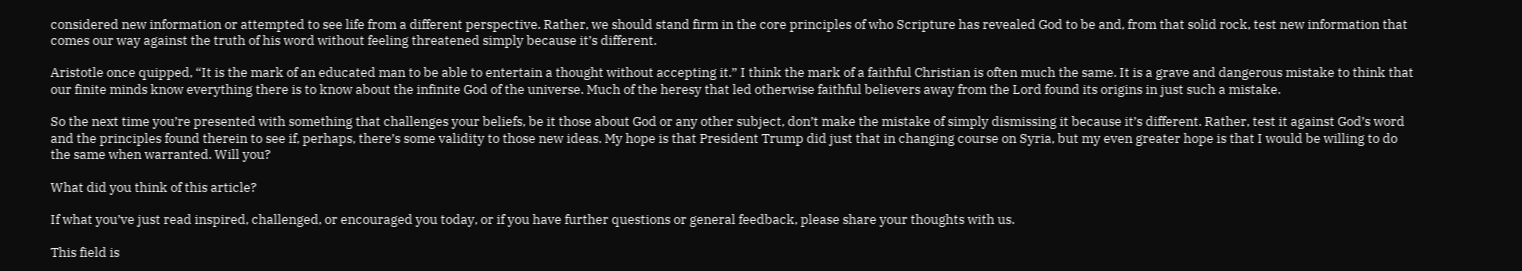considered new information or attempted to see life from a different perspective. Rather, we should stand firm in the core principles of who Scripture has revealed God to be and, from that solid rock, test new information that comes our way against the truth of his word without feeling threatened simply because it’s different.

Aristotle once quipped, “It is the mark of an educated man to be able to entertain a thought without accepting it.” I think the mark of a faithful Christian is often much the same. It is a grave and dangerous mistake to think that our finite minds know everything there is to know about the infinite God of the universe. Much of the heresy that led otherwise faithful believers away from the Lord found its origins in just such a mistake.

So the next time you’re presented with something that challenges your beliefs, be it those about God or any other subject, don’t make the mistake of simply dismissing it because it’s different. Rather, test it against God’s word and the principles found therein to see if, perhaps, there’s some validity to those new ideas. My hope is that President Trump did just that in changing course on Syria, but my even greater hope is that I would be willing to do the same when warranted. Will you?

What did you think of this article?

If what you’ve just read inspired, challenged, or encouraged you today, or if you have further questions or general feedback, please share your thoughts with us.

This field is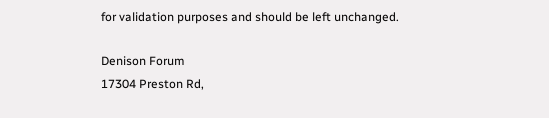for validation purposes and should be left unchanged.

Denison Forum
17304 Preston Rd,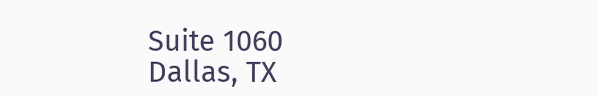Suite 1060
Dallas, TX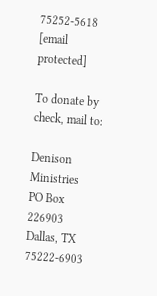75252-5618
[email protected]

To donate by check, mail to:

Denison Ministries
PO Box 226903
Dallas, TX 75222-6903